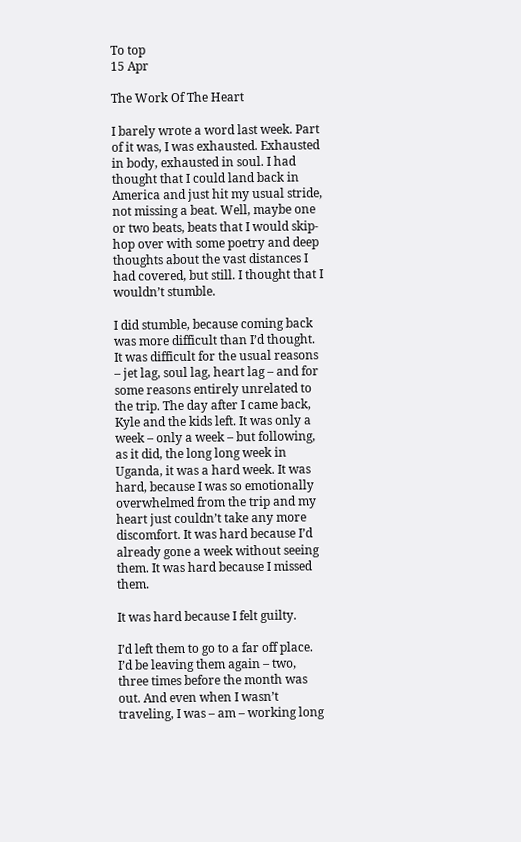To top
15 Apr

The Work Of The Heart

I barely wrote a word last week. Part of it was, I was exhausted. Exhausted in body, exhausted in soul. I had thought that I could land back in America and just hit my usual stride, not missing a beat. Well, maybe one or two beats, beats that I would skip-hop over with some poetry and deep thoughts about the vast distances I had covered, but still. I thought that I wouldn’t stumble.

I did stumble, because coming back was more difficult than I’d thought. It was difficult for the usual reasons – jet lag, soul lag, heart lag – and for some reasons entirely unrelated to the trip. The day after I came back, Kyle and the kids left. It was only a week – only a week – but following, as it did, the long long week in Uganda, it was a hard week. It was hard, because I was so emotionally overwhelmed from the trip and my heart just couldn’t take any more discomfort. It was hard because I’d already gone a week without seeing them. It was hard because I missed them.

It was hard because I felt guilty.

I’d left them to go to a far off place. I’d be leaving them again – two, three times before the month was out. And even when I wasn’t traveling, I was – am – working long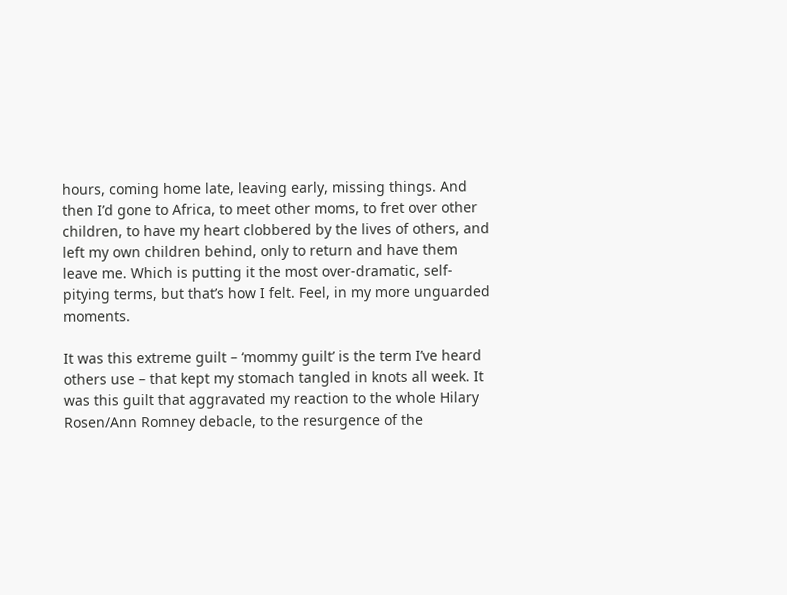hours, coming home late, leaving early, missing things. And then I’d gone to Africa, to meet other moms, to fret over other children, to have my heart clobbered by the lives of others, and left my own children behind, only to return and have them leave me. Which is putting it the most over-dramatic, self-pitying terms, but that’s how I felt. Feel, in my more unguarded moments.

It was this extreme guilt – ‘mommy guilt’ is the term I’ve heard others use – that kept my stomach tangled in knots all week. It was this guilt that aggravated my reaction to the whole Hilary Rosen/Ann Romney debacle, to the resurgence of the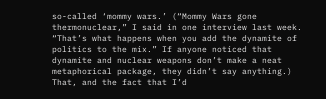so-called ‘mommy wars.’ (“Mommy Wars gone thermonuclear,” I said in one interview last week. “That’s what happens when you add the dynamite of politics to the mix.” If anyone noticed that dynamite and nuclear weapons don’t make a neat metaphorical package, they didn’t say anything.) That, and the fact that I’d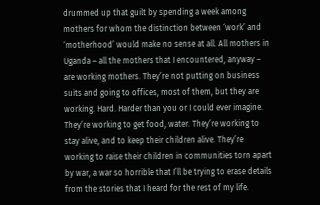drummed up that guilt by spending a week among mothers for whom the distinction between ‘work’ and ‘motherhood’ would make no sense at all. All mothers in Uganda – all the mothers that I encountered, anyway – are working mothers. They’re not putting on business suits and going to offices, most of them, but they are working. Hard. Harder than you or I could ever imagine. They’re working to get food, water. They’re working to stay alive, and to keep their children alive. They’re working to raise their children in communities torn apart by war, a war so horrible that I’ll be trying to erase details from the stories that I heard for the rest of my life.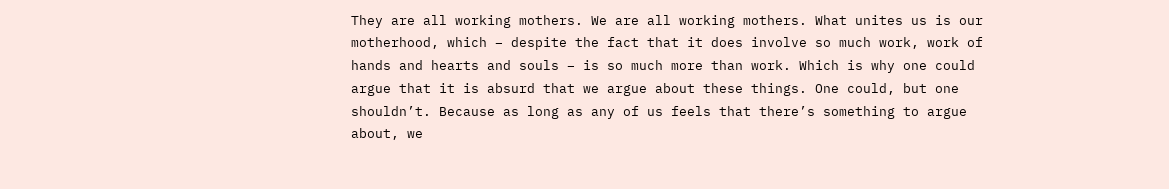They are all working mothers. We are all working mothers. What unites us is our motherhood, which – despite the fact that it does involve so much work, work of hands and hearts and souls – is so much more than work. Which is why one could argue that it is absurd that we argue about these things. One could, but one shouldn’t. Because as long as any of us feels that there’s something to argue about, we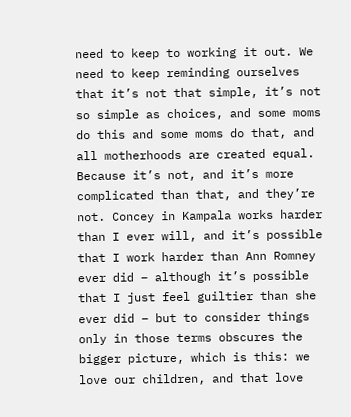need to keep to working it out. We need to keep reminding ourselves that it’s not that simple, it’s not so simple as choices, and some moms do this and some moms do that, and all motherhoods are created equal. Because it’s not, and it’s more complicated than that, and they’re not. Concey in Kampala works harder than I ever will, and it’s possible that I work harder than Ann Romney ever did – although it’s possible that I just feel guiltier than she ever did – but to consider things only in those terms obscures the bigger picture, which is this: we love our children, and that love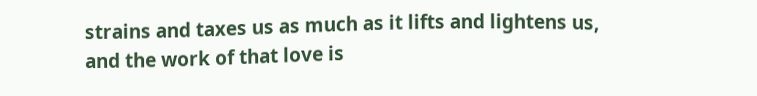strains and taxes us as much as it lifts and lightens us, and the work of that love is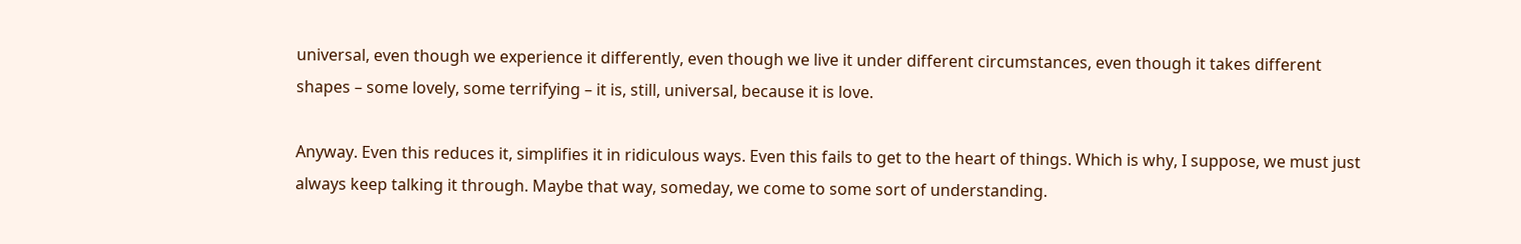universal, even though we experience it differently, even though we live it under different circumstances, even though it takes different shapes – some lovely, some terrifying – it is, still, universal, because it is love.

Anyway. Even this reduces it, simplifies it in ridiculous ways. Even this fails to get to the heart of things. Which is why, I suppose, we must just always keep talking it through. Maybe that way, someday, we come to some sort of understanding.